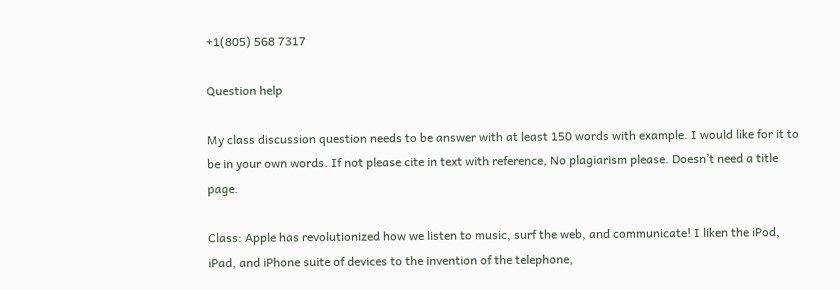+1(805) 568 7317

Question help

My class discussion question needs to be answer with at least 150 words with example. I would like for it to be in your own words. If not please cite in text with reference, No plagiarism please. Doesn’t need a title page.

Class: Apple has revolutionized how we listen to music, surf the web, and communicate! I liken the iPod, iPad, and iPhone suite of devices to the invention of the telephone,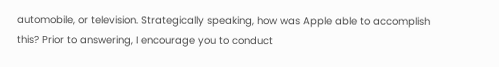automobile, or television. Strategically speaking, how was Apple able to accomplish this? Prior to answering, I encourage you to conduct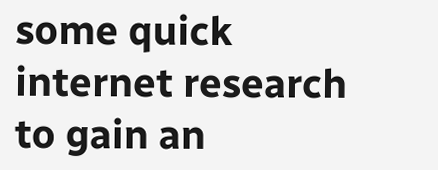some quick internet research to gain an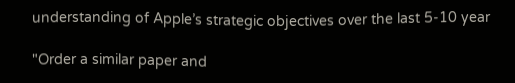understanding of Apple’s strategic objectives over the last 5-10 year

"Order a similar paper and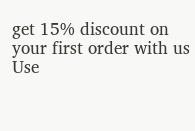get 15% discount on your first order with us
Use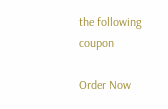the following coupon

Order Now